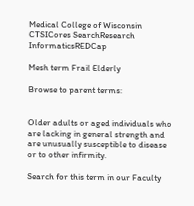Medical College of Wisconsin
CTSICores SearchResearch InformaticsREDCap

Mesh term Frail Elderly

Browse to parent terms:


Older adults or aged individuals who are lacking in general strength and are unusually susceptible to disease or to other infirmity.

Search for this term in our Faculty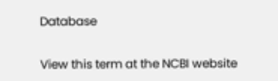Database

View this term at the NCBI website